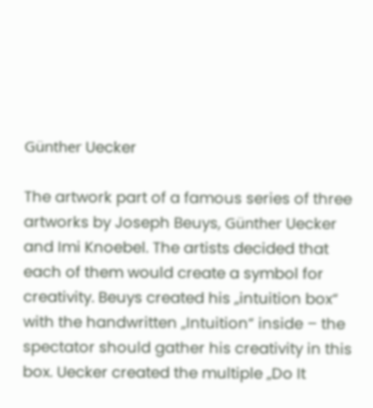Günther Uecker

The artwork part of a famous series of three artworks by Joseph Beuys, Günther Uecker and Imi Knoebel. The artists decided that each of them would create a symbol for creativity. Beuys created his „intuition box“ with the handwritten „Intuition“ inside – the spectator should gather his creativity in this box. Uecker created the multiple „Do It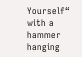Yourself“ with a hammer hanging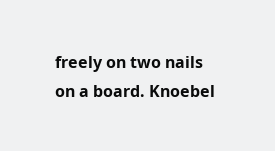freely on two nails on a board. Knoebel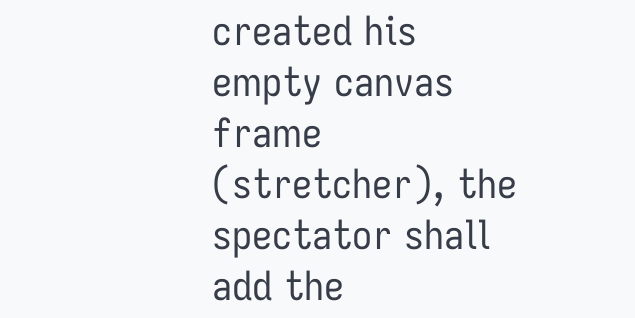created his empty canvas frame (stretcher), the spectator shall add the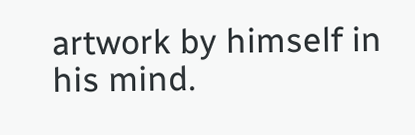artwork by himself in his mind.